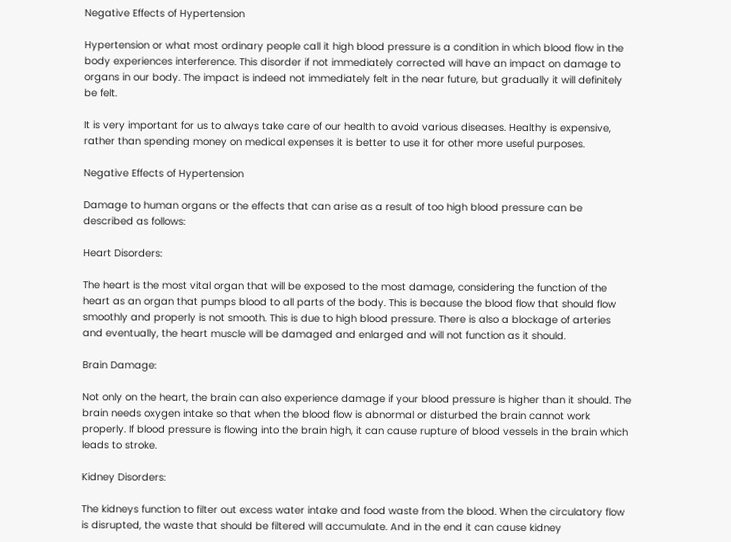Negative Effects of Hypertension

Hypertension or what most ordinary people call it high blood pressure is a condition in which blood flow in the body experiences interference. This disorder if not immediately corrected will have an impact on damage to organs in our body. The impact is indeed not immediately felt in the near future, but gradually it will definitely be felt.

It is very important for us to always take care of our health to avoid various diseases. Healthy is expensive, rather than spending money on medical expenses it is better to use it for other more useful purposes.

Negative Effects of Hypertension

Damage to human organs or the effects that can arise as a result of too high blood pressure can be described as follows:

Heart Disorders:

The heart is the most vital organ that will be exposed to the most damage, considering the function of the heart as an organ that pumps blood to all parts of the body. This is because the blood flow that should flow smoothly and properly is not smooth. This is due to high blood pressure. There is also a blockage of arteries and eventually, the heart muscle will be damaged and enlarged and will not function as it should.

Brain Damage:

Not only on the heart, the brain can also experience damage if your blood pressure is higher than it should. The brain needs oxygen intake so that when the blood flow is abnormal or disturbed the brain cannot work properly. If blood pressure is flowing into the brain high, it can cause rupture of blood vessels in the brain which leads to stroke.

Kidney Disorders:

The kidneys function to filter out excess water intake and food waste from the blood. When the circulatory flow is disrupted, the waste that should be filtered will accumulate. And in the end it can cause kidney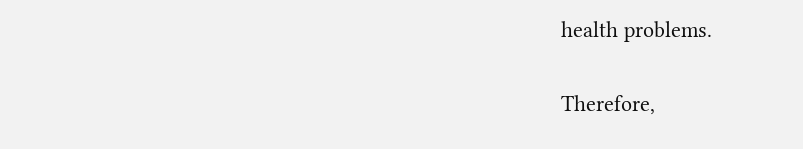health problems.

Therefore,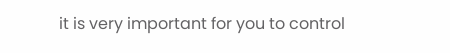it is very important for you to control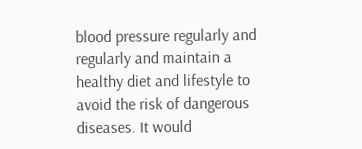blood pressure regularly and regularly and maintain a healthy diet and lifestyle to avoid the risk of dangerous diseases. It would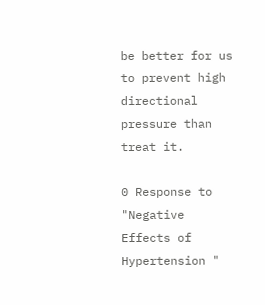be better for us to prevent high directional pressure than treat it.

0 Response to "Negative Effects of Hypertension "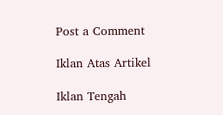Post a Comment

Iklan Atas Artikel

Iklan Tengah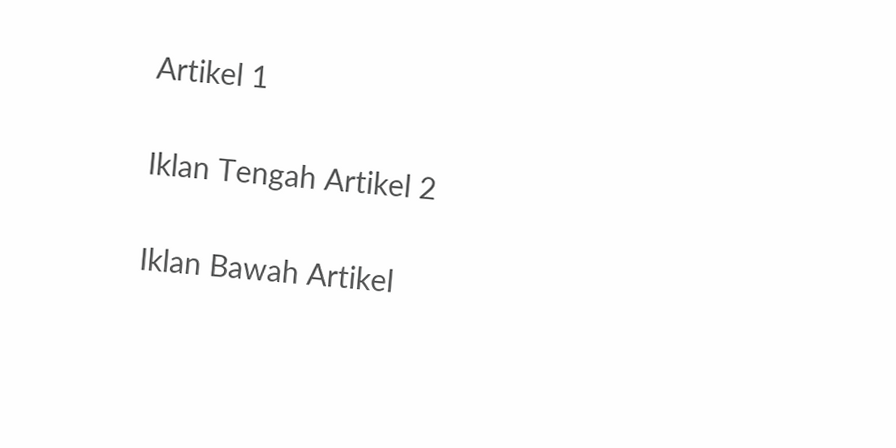Artikel 1

Iklan Tengah Artikel 2

Iklan Bawah Artikel